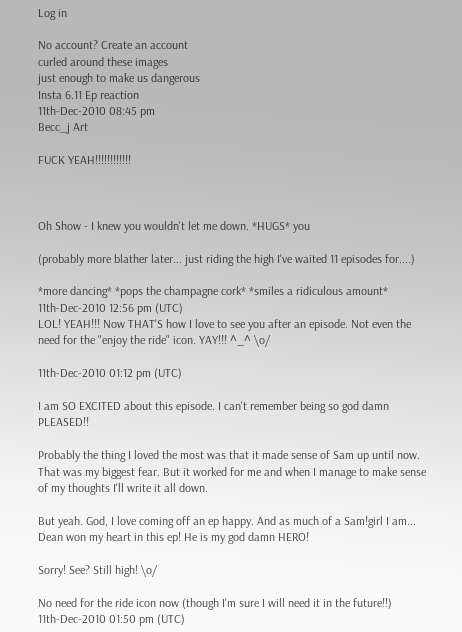Log in

No account? Create an account
curled around these images
just enough to make us dangerous
Insta 6.11 Ep reaction
11th-Dec-2010 08:45 pm
Becc_j Art

FUCK YEAH!!!!!!!!!!!!



Oh Show - I knew you wouldn't let me down. *HUGS* you

(probably more blather later... just riding the high I've waited 11 episodes for....)

*more dancing* *pops the champagne cork* *smiles a ridiculous amount*
11th-Dec-2010 12:56 pm (UTC)
LOL! YEAH!!! Now THAT'S how I love to see you after an episode. Not even the need for the "enjoy the ride" icon. YAY!!! ^_^ \o/

11th-Dec-2010 01:12 pm (UTC)

I am SO EXCITED about this episode. I can't remember being so god damn PLEASED!!

Probably the thing I loved the most was that it made sense of Sam up until now. That was my biggest fear. But it worked for me and when I manage to make sense of my thoughts I'll write it all down.

But yeah. God, I love coming off an ep happy. And as much of a Sam!girl I am... Dean won my heart in this ep! He is my god damn HERO!

Sorry! See? Still high! \o/

No need for the ride icon now (though I'm sure I will need it in the future!!)
11th-Dec-2010 01:50 pm (UTC)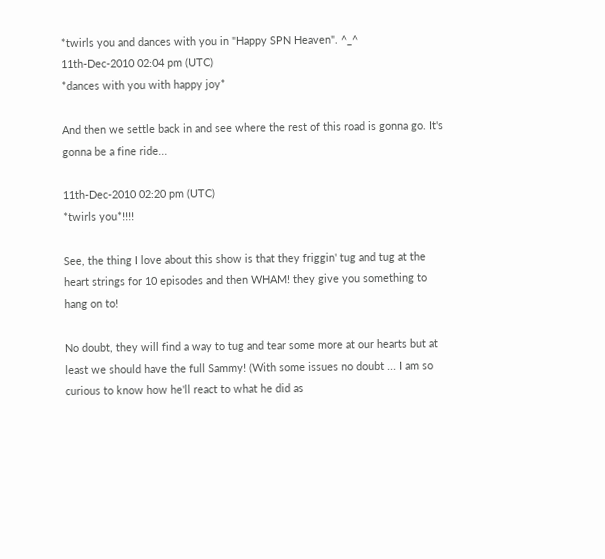*twirls you and dances with you in "Happy SPN Heaven". ^_^
11th-Dec-2010 02:04 pm (UTC)
*dances with you with happy joy*

And then we settle back in and see where the rest of this road is gonna go. It's gonna be a fine ride...

11th-Dec-2010 02:20 pm (UTC)
*twirls you*!!!!

See, the thing I love about this show is that they friggin' tug and tug at the heart strings for 10 episodes and then WHAM! they give you something to hang on to!

No doubt, they will find a way to tug and tear some more at our hearts but at least we should have the full Sammy! (With some issues no doubt ... I am so curious to know how he'll react to what he did as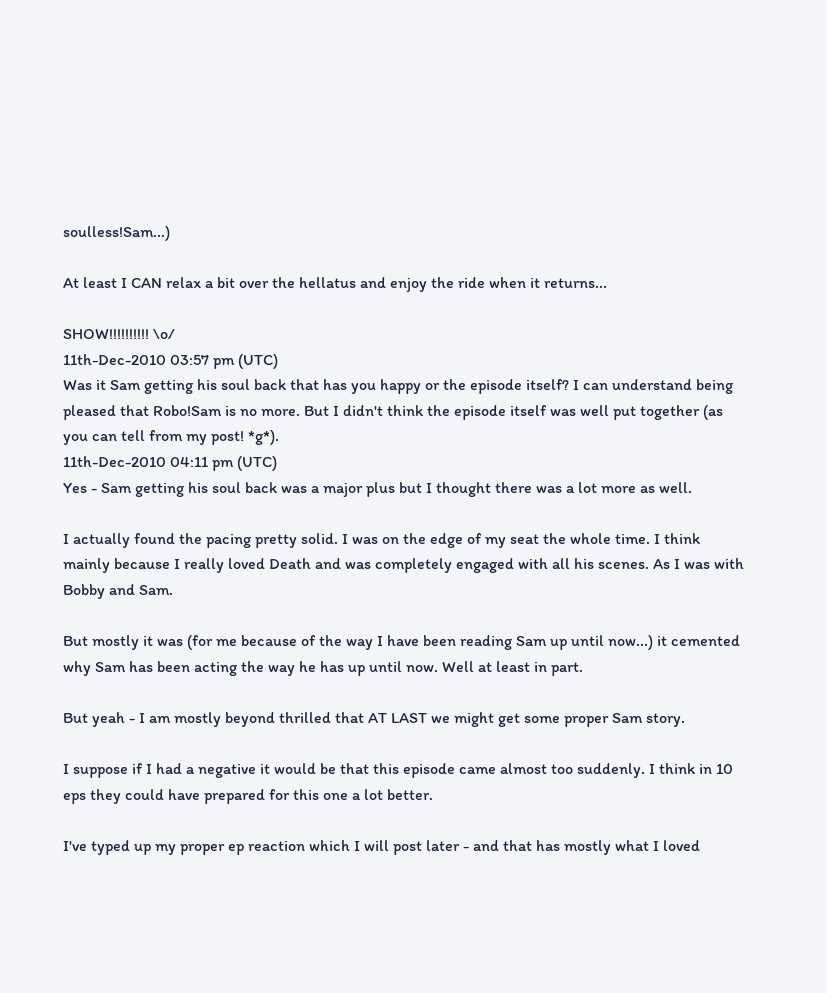soulless!Sam...)

At least I CAN relax a bit over the hellatus and enjoy the ride when it returns...

SHOW!!!!!!!!!! \o/
11th-Dec-2010 03:57 pm (UTC)
Was it Sam getting his soul back that has you happy or the episode itself? I can understand being pleased that Robo!Sam is no more. But I didn't think the episode itself was well put together (as you can tell from my post! *g*).
11th-Dec-2010 04:11 pm (UTC)
Yes - Sam getting his soul back was a major plus but I thought there was a lot more as well.

I actually found the pacing pretty solid. I was on the edge of my seat the whole time. I think mainly because I really loved Death and was completely engaged with all his scenes. As I was with Bobby and Sam.

But mostly it was (for me because of the way I have been reading Sam up until now...) it cemented why Sam has been acting the way he has up until now. Well at least in part.

But yeah - I am mostly beyond thrilled that AT LAST we might get some proper Sam story.

I suppose if I had a negative it would be that this episode came almost too suddenly. I think in 10 eps they could have prepared for this one a lot better.

I've typed up my proper ep reaction which I will post later - and that has mostly what I loved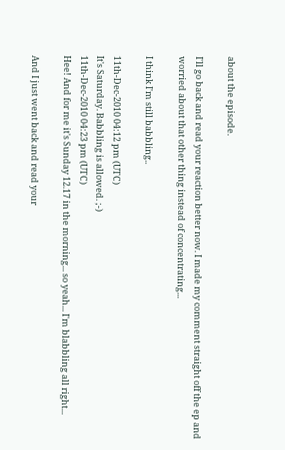about the episode.

I'll go back and read your reaction better now. I made my comment straight off the ep and worried about that other thing instead of concentrating...

I think I'm still babbling..

11th-Dec-2010 04:12 pm (UTC)
It's Saturday. Babbling is allowed. ;-)
11th-Dec-2010 04:23 pm (UTC)
Hee! And for me it's Sunday 12.17 in the morning... so yeah... I'm blabbling all right...

And I just went back and read your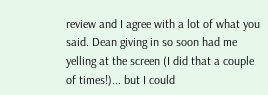review and I agree with a lot of what you said. Dean giving in so soon had me yelling at the screen (I did that a couple of times!)... but I could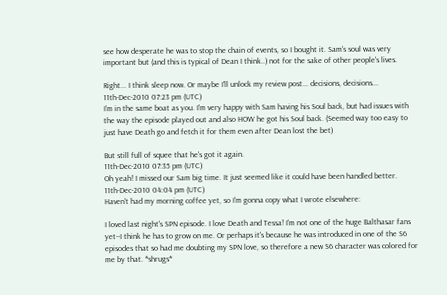see how desperate he was to stop the chain of events, so I bought it. Sam's soul was very important but (and this is typical of Dean I think..) not for the sake of other people's lives.

Right... I think sleep now. Or maybe I'll unlock my review post... decisions, decisions...
11th-Dec-2010 07:23 pm (UTC)
I'm in the same boat as you. I'm very happy with Sam having his Soul back, but had issues with the way the episode played out and also HOW he got his Soul back. (Seemed way too easy to just have Death go and fetch it for them even after Dean lost the bet)

But still full of squee that he's got it again.
11th-Dec-2010 07:35 pm (UTC)
Oh yeah! I missed our Sam big time. It just seemed like it could have been handled better.
11th-Dec-2010 04:04 pm (UTC)
Haven't had my morning coffee yet, so I'm gonna copy what I wrote elsewhere:

I loved last night's SPN episode. I love Death and Tessa! I'm not one of the huge Balthasar fans yet--I think he has to grow on me. Or perhaps it's because he was introduced in one of the S6 episodes that so had me doubting my SPN love, so therefore a new S6 character was colored for me by that. *shrugs*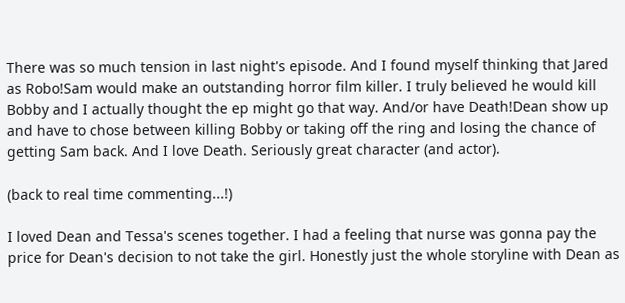There was so much tension in last night's episode. And I found myself thinking that Jared as Robo!Sam would make an outstanding horror film killer. I truly believed he would kill Bobby and I actually thought the ep might go that way. And/or have Death!Dean show up and have to chose between killing Bobby or taking off the ring and losing the chance of getting Sam back. And I love Death. Seriously great character (and actor).

(back to real time commenting...!)

I loved Dean and Tessa's scenes together. I had a feeling that nurse was gonna pay the price for Dean's decision to not take the girl. Honestly just the whole storyline with Dean as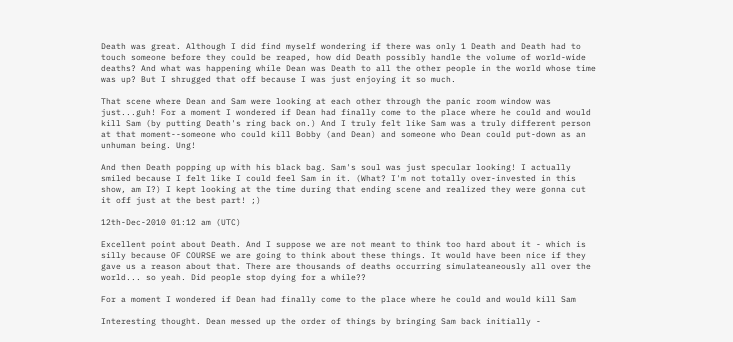Death was great. Although I did find myself wondering if there was only 1 Death and Death had to touch someone before they could be reaped, how did Death possibly handle the volume of world-wide deaths? And what was happening while Dean was Death to all the other people in the world whose time was up? But I shrugged that off because I was just enjoying it so much.

That scene where Dean and Sam were looking at each other through the panic room window was just...guh! For a moment I wondered if Dean had finally come to the place where he could and would kill Sam (by putting Death's ring back on.) And I truly felt like Sam was a truly different person at that moment--someone who could kill Bobby (and Dean) and someone who Dean could put-down as an unhuman being. Ung!

And then Death popping up with his black bag. Sam's soul was just specular looking! I actually smiled because I felt like I could feel Sam in it. (What? I'm not totally over-invested in this show, am I?) I kept looking at the time during that ending scene and realized they were gonna cut it off just at the best part! ;)

12th-Dec-2010 01:12 am (UTC)

Excellent point about Death. And I suppose we are not meant to think too hard about it - which is silly because OF COURSE we are going to think about these things. It would have been nice if they gave us a reason about that. There are thousands of deaths occurring simulateaneously all over the world... so yeah. Did people stop dying for a while??

For a moment I wondered if Dean had finally come to the place where he could and would kill Sam

Interesting thought. Dean messed up the order of things by bringing Sam back initially -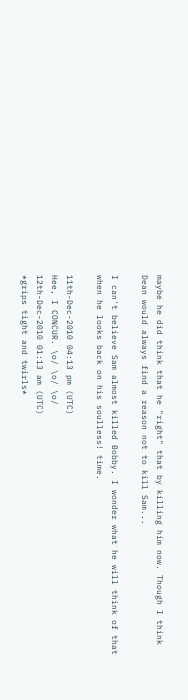maybe he did think that he "right" that by killing him now. Though I think Dean would always find a reason not to kill Sam...

I can't believe Sam almost killed Bobby. I wonder what he will think of that when he looks back on his soulless! time.

11th-Dec-2010 04:13 pm (UTC)
Hee, I CONCUR. \o/ \o/ \o/
12th-Dec-2010 01:13 am (UTC)
*grips tight and twirls*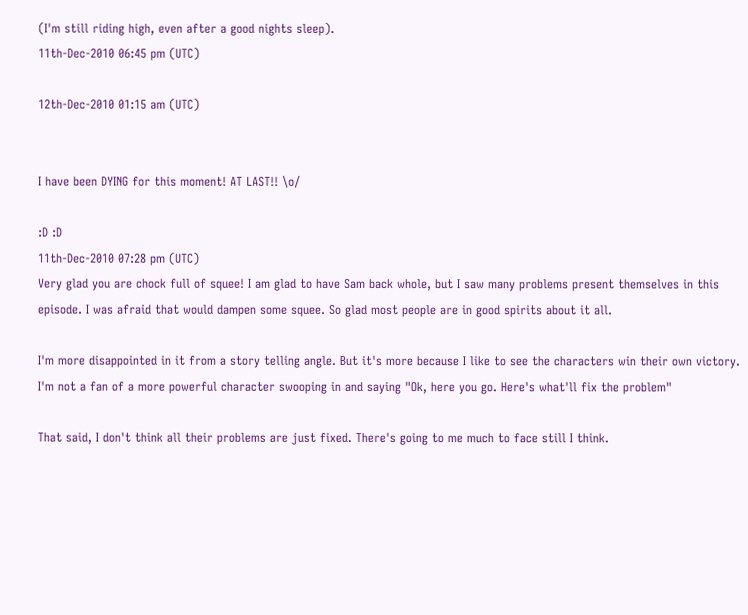(I'm still riding high, even after a good nights sleep).
11th-Dec-2010 06:45 pm (UTC)

12th-Dec-2010 01:15 am (UTC)


I have been DYING for this moment! AT LAST!! \o/

:D :D
11th-Dec-2010 07:28 pm (UTC)
Very glad you are chock full of squee! I am glad to have Sam back whole, but I saw many problems present themselves in this episode. I was afraid that would dampen some squee. So glad most people are in good spirits about it all.

I'm more disappointed in it from a story telling angle. But it's more because I like to see the characters win their own victory. I'm not a fan of a more powerful character swooping in and saying "Ok, here you go. Here's what'll fix the problem"

That said, I don't think all their problems are just fixed. There's going to me much to face still I think.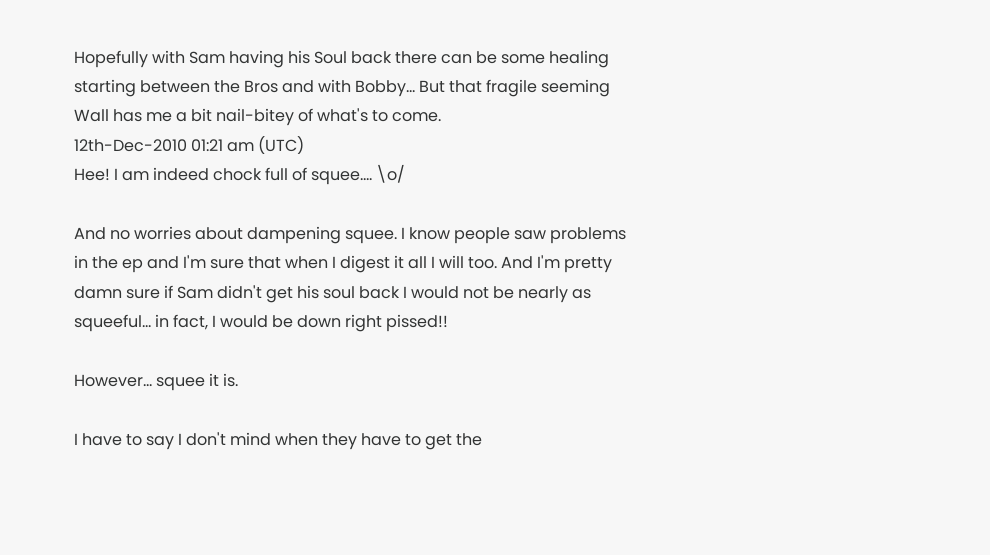Hopefully with Sam having his Soul back there can be some healing starting between the Bros and with Bobby... But that fragile seeming Wall has me a bit nail-bitey of what's to come.
12th-Dec-2010 01:21 am (UTC)
Hee! I am indeed chock full of squee.... \o/

And no worries about dampening squee. I know people saw problems in the ep and I'm sure that when I digest it all I will too. And I'm pretty damn sure if Sam didn't get his soul back I would not be nearly as squeeful... in fact, I would be down right pissed!!

However... squee it is.

I have to say I don't mind when they have to get the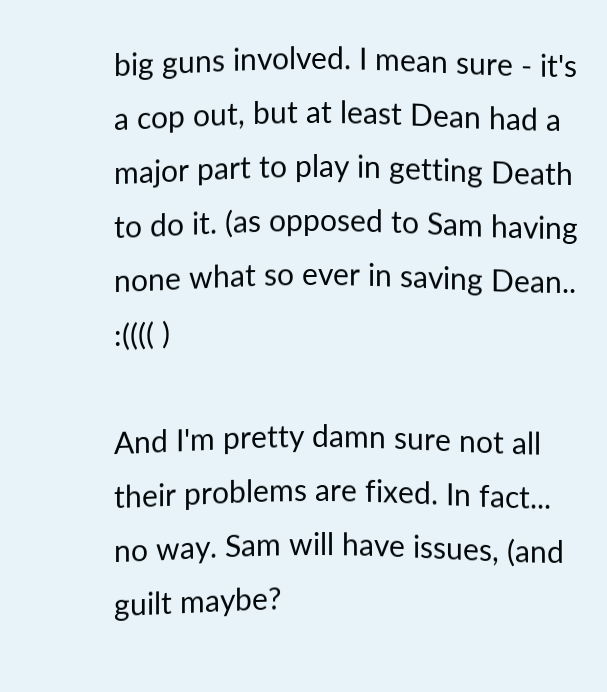big guns involved. I mean sure - it's a cop out, but at least Dean had a major part to play in getting Death to do it. (as opposed to Sam having none what so ever in saving Dean.. :(((( )

And I'm pretty damn sure not all their problems are fixed. In fact... no way. Sam will have issues, (and guilt maybe?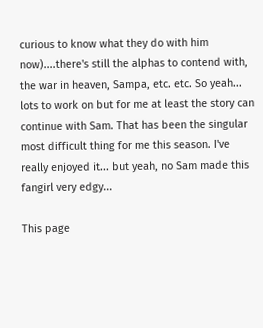curious to know what they do with him now)....there's still the alphas to contend with, the war in heaven, Sampa, etc. etc. So yeah... lots to work on but for me at least the story can continue with Sam. That has been the singular most difficult thing for me this season. I've really enjoyed it... but yeah, no Sam made this fangirl very edgy...

This page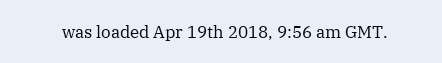was loaded Apr 19th 2018, 9:56 am GMT.